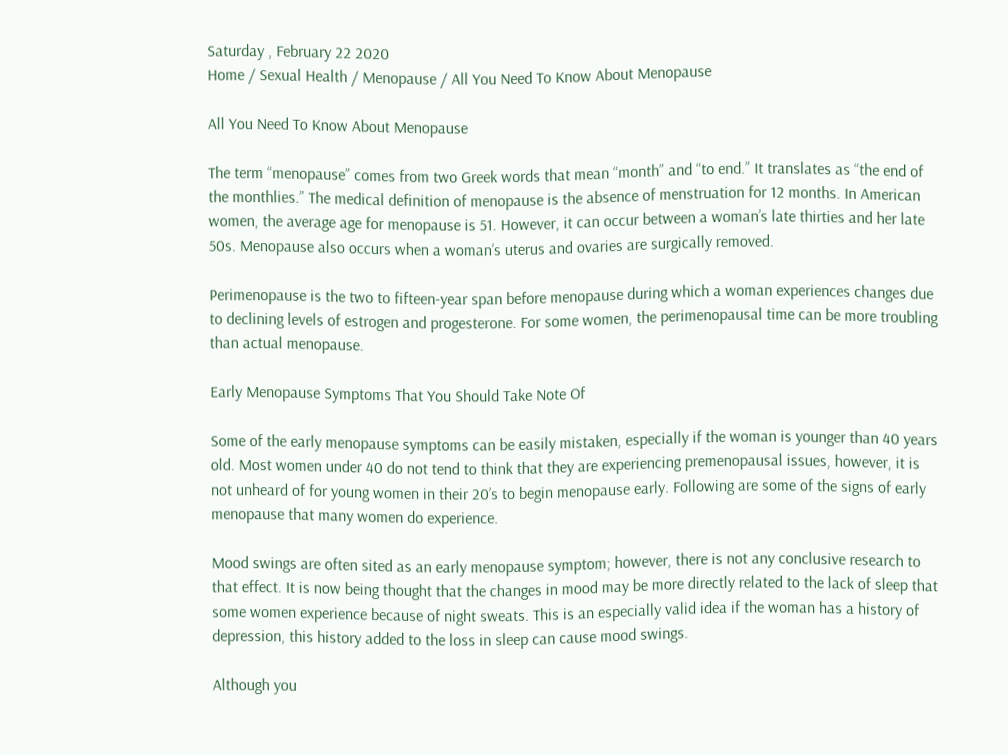Saturday , February 22 2020
Home / Sexual Health / Menopause / All You Need To Know About Menopause

All You Need To Know About Menopause

The term “menopause” comes from two Greek words that mean “month” and “to end.” It translates as “the end of the monthlies.” The medical definition of menopause is the absence of menstruation for 12 months. In American women, the average age for menopause is 51. However, it can occur between a woman’s late thirties and her late 50s. Menopause also occurs when a woman’s uterus and ovaries are surgically removed.

Perimenopause is the two to fifteen-year span before menopause during which a woman experiences changes due to declining levels of estrogen and progesterone. For some women, the perimenopausal time can be more troubling than actual menopause.

Early Menopause Symptoms That You Should Take Note Of

Some of the early menopause symptoms can be easily mistaken, especially if the woman is younger than 40 years old. Most women under 40 do not tend to think that they are experiencing premenopausal issues, however, it is not unheard of for young women in their 20’s to begin menopause early. Following are some of the signs of early menopause that many women do experience.

Mood swings are often sited as an early menopause symptom; however, there is not any conclusive research to that effect. It is now being thought that the changes in mood may be more directly related to the lack of sleep that some women experience because of night sweats. This is an especially valid idea if the woman has a history of depression, this history added to the loss in sleep can cause mood swings.

Although you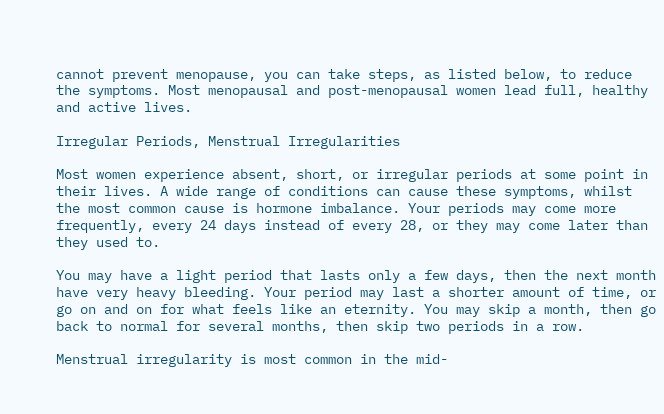cannot prevent menopause, you can take steps, as listed below, to reduce the symptoms. Most menopausal and post-menopausal women lead full, healthy and active lives.

Irregular Periods, Menstrual Irregularities

Most women experience absent, short, or irregular periods at some point in their lives. A wide range of conditions can cause these symptoms, whilst the most common cause is hormone imbalance. Your periods may come more frequently, every 24 days instead of every 28, or they may come later than they used to.

You may have a light period that lasts only a few days, then the next month have very heavy bleeding. Your period may last a shorter amount of time, or go on and on for what feels like an eternity. You may skip a month, then go back to normal for several months, then skip two periods in a row.

Menstrual irregularity is most common in the mid-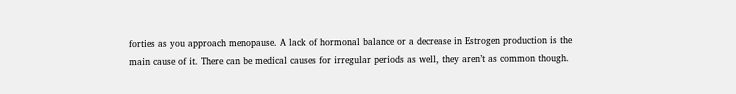forties as you approach menopause. A lack of hormonal balance or a decrease in Estrogen production is the main cause of it. There can be medical causes for irregular periods as well, they aren’t as common though.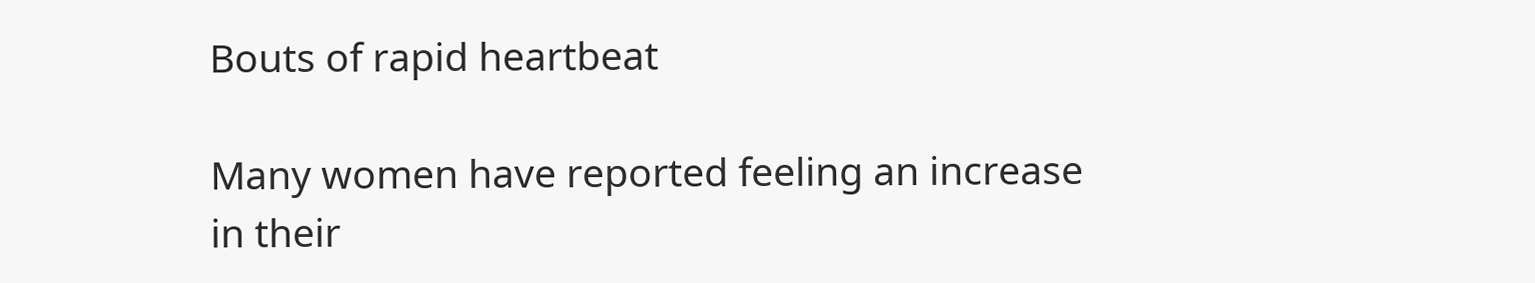Bouts of rapid heartbeat

Many women have reported feeling an increase in their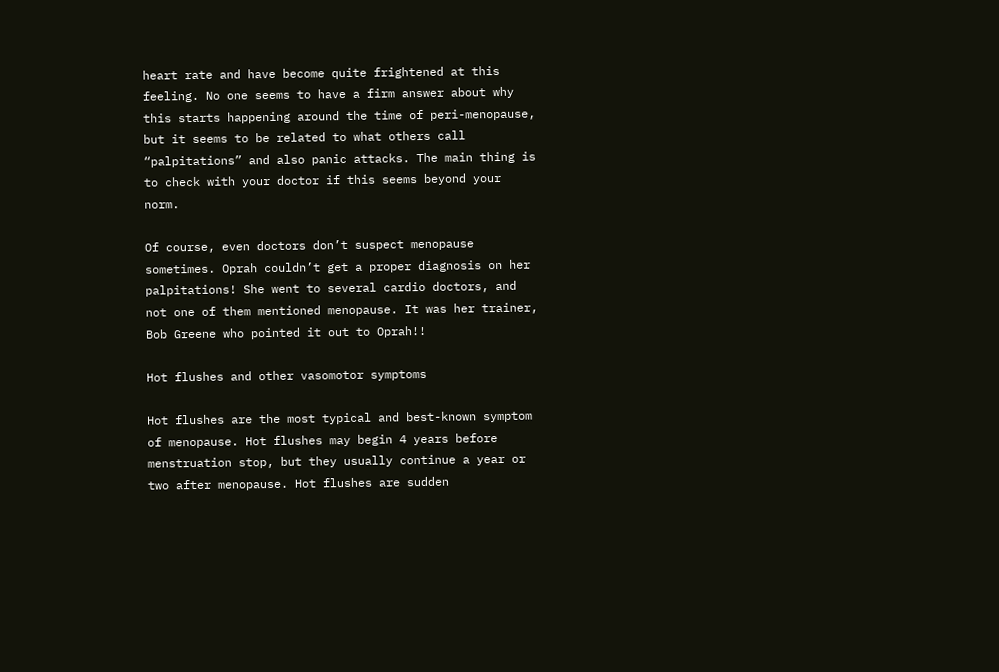heart rate and have become quite frightened at this feeling. No one seems to have a firm answer about why this starts happening around the time of peri-menopause, but it seems to be related to what others call “palpitations” and also panic attacks. The main thing is to check with your doctor if this seems beyond your norm.

Of course, even doctors don’t suspect menopause sometimes. Oprah couldn’t get a proper diagnosis on her palpitations! She went to several cardio doctors, and not one of them mentioned menopause. It was her trainer, Bob Greene who pointed it out to Oprah!!

Hot flushes and other vasomotor symptoms

Hot flushes are the most typical and best-known symptom of menopause. Hot flushes may begin 4 years before menstruation stop, but they usually continue a year or two after menopause. Hot flushes are sudden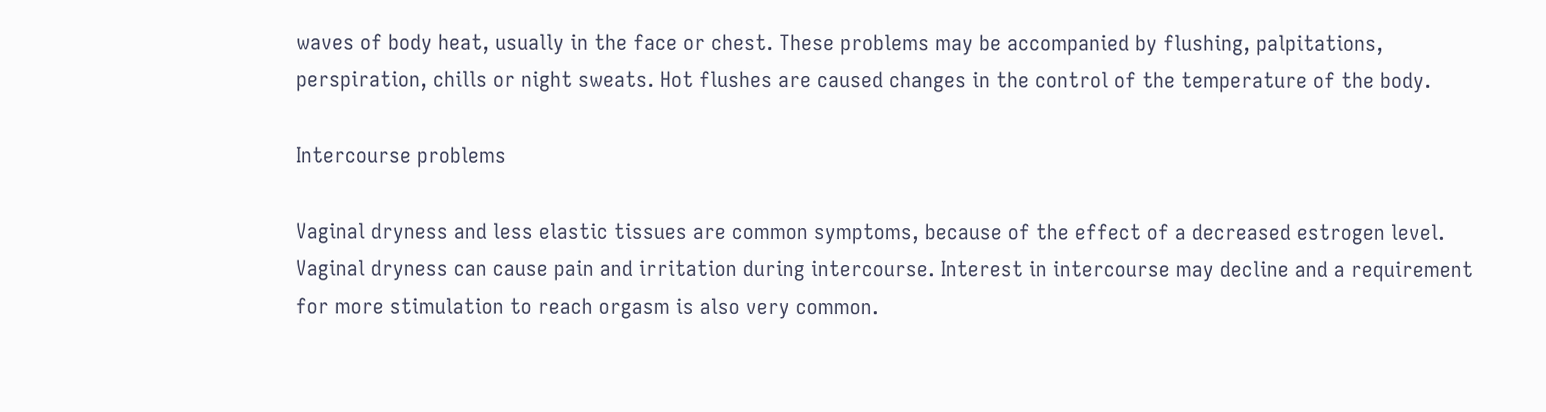waves of body heat, usually in the face or chest. These problems may be accompanied by flushing, palpitations, perspiration, chills or night sweats. Hot flushes are caused changes in the control of the temperature of the body.

Intercourse problems

Vaginal dryness and less elastic tissues are common symptoms, because of the effect of a decreased estrogen level. Vaginal dryness can cause pain and irritation during intercourse. Interest in intercourse may decline and a requirement for more stimulation to reach orgasm is also very common.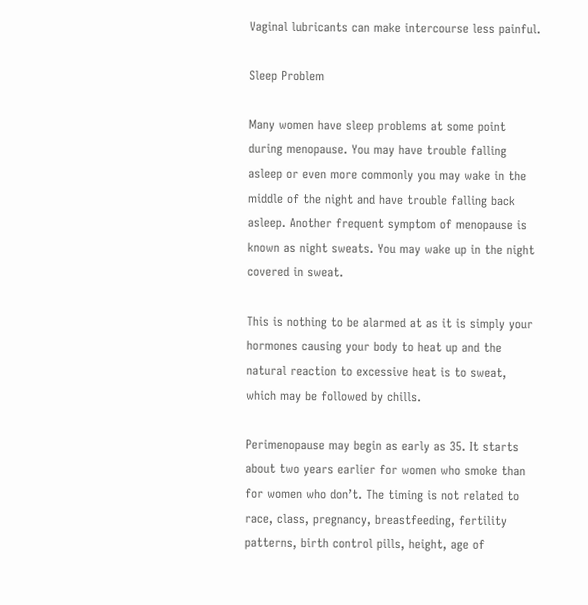Vaginal lubricants can make intercourse less painful.

Sleep Problem

Many women have sleep problems at some point during menopause. You may have trouble falling asleep or even more commonly you may wake in the middle of the night and have trouble falling back asleep. Another frequent symptom of menopause is known as night sweats. You may wake up in the night covered in sweat.

This is nothing to be alarmed at as it is simply your hormones causing your body to heat up and the natural reaction to excessive heat is to sweat, which may be followed by chills.

Perimenopause may begin as early as 35. It starts about two years earlier for women who smoke than for women who don’t. The timing is not related to race, class, pregnancy, breastfeeding, fertility patterns, birth control pills, height, age of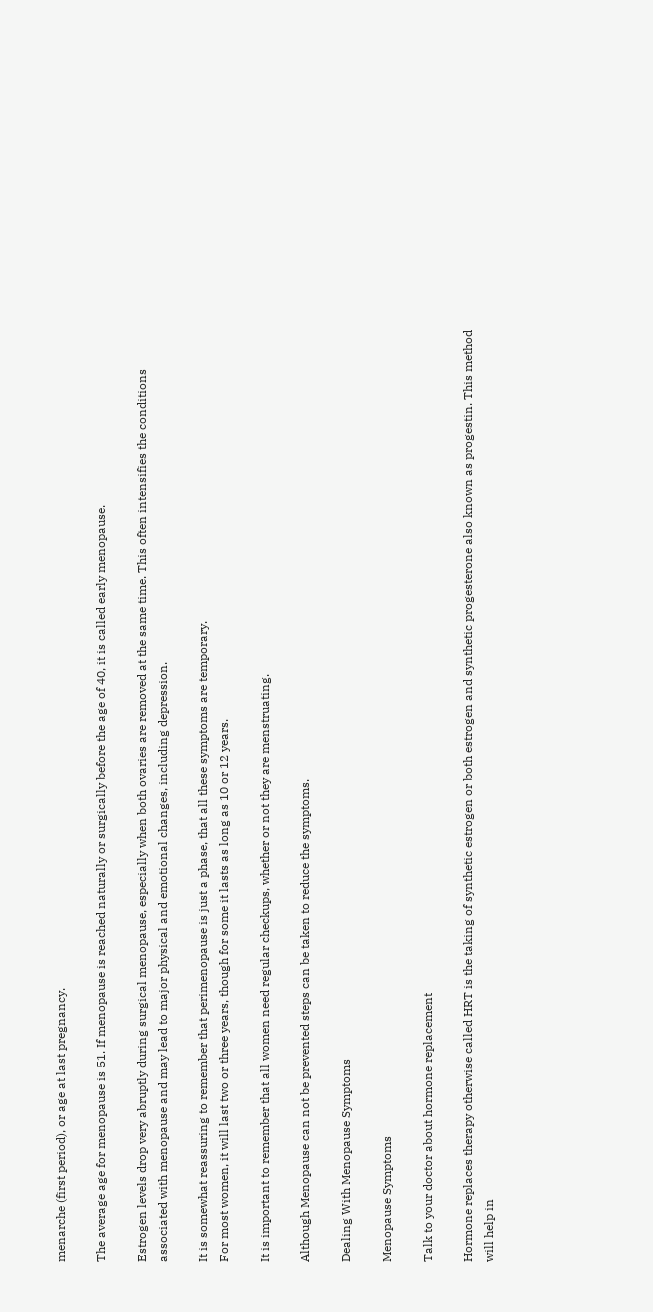menarche (first period), or age at last pregnancy.

The average age for menopause is 51. If menopause is reached naturally or surgically before the age of 40, it is called early menopause.

Estrogen levels drop very abruptly during surgical menopause, especially when both ovaries are removed at the same time. This often intensifies the conditions associated with menopause and may lead to major physical and emotional changes, including depression.

It is somewhat reassuring to remember that perimenopause is just a phase, that all these symptoms are temporary.
For most women, it will last two or three years, though for some it lasts as long as 10 or 12 years.

It is important to remember that all women need regular checkups, whether or not they are menstruating.

Although Menopause can not be prevented steps can be taken to reduce the symptoms.

Dealing With Menopause Symptoms

Menopause Symptoms

Talk to your doctor about hormone replacement

Hormone replaces therapy otherwise called HRT is the taking of synthetic estrogen or both estrogen and synthetic progesterone also known as progestin. This method will help in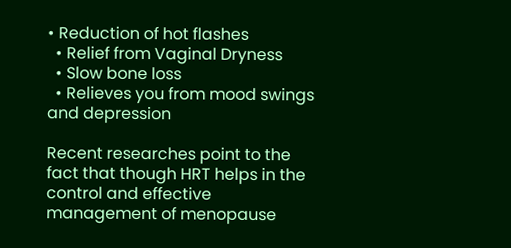• Reduction of hot flashes
  • Relief from Vaginal Dryness
  • Slow bone loss
  • Relieves you from mood swings and depression

Recent researches point to the fact that though HRT helps in the control and effective management of menopause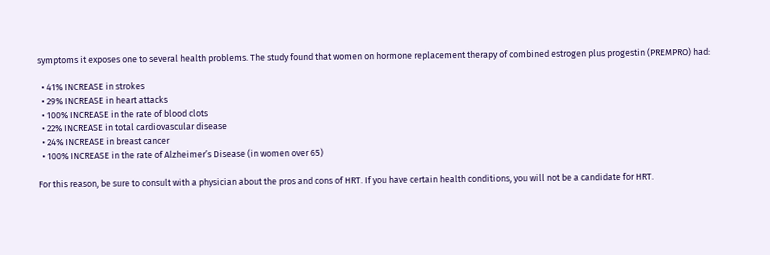symptoms it exposes one to several health problems. The study found that women on hormone replacement therapy of combined estrogen plus progestin (PREMPRO) had:

  • 41% INCREASE in strokes
  • 29% INCREASE in heart attacks
  • 100% INCREASE in the rate of blood clots
  • 22% INCREASE in total cardiovascular disease
  • 24% INCREASE in breast cancer
  • 100% INCREASE in the rate of Alzheimer’s Disease (in women over 65)

For this reason, be sure to consult with a physician about the pros and cons of HRT. If you have certain health conditions, you will not be a candidate for HRT.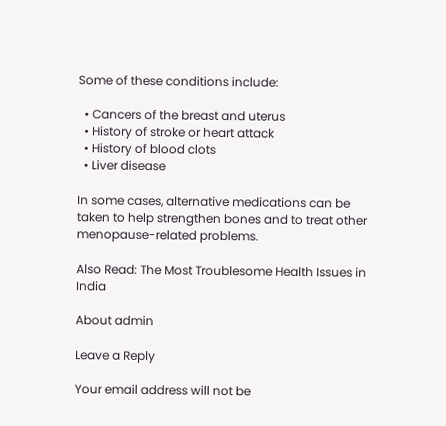Some of these conditions include:

  • Cancers of the breast and uterus
  • History of stroke or heart attack
  • History of blood clots
  • Liver disease

In some cases, alternative medications can be taken to help strengthen bones and to treat other menopause-related problems.

Also Read: The Most Troublesome Health Issues in India

About admin

Leave a Reply

Your email address will not be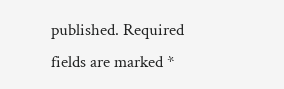published. Required fields are marked *